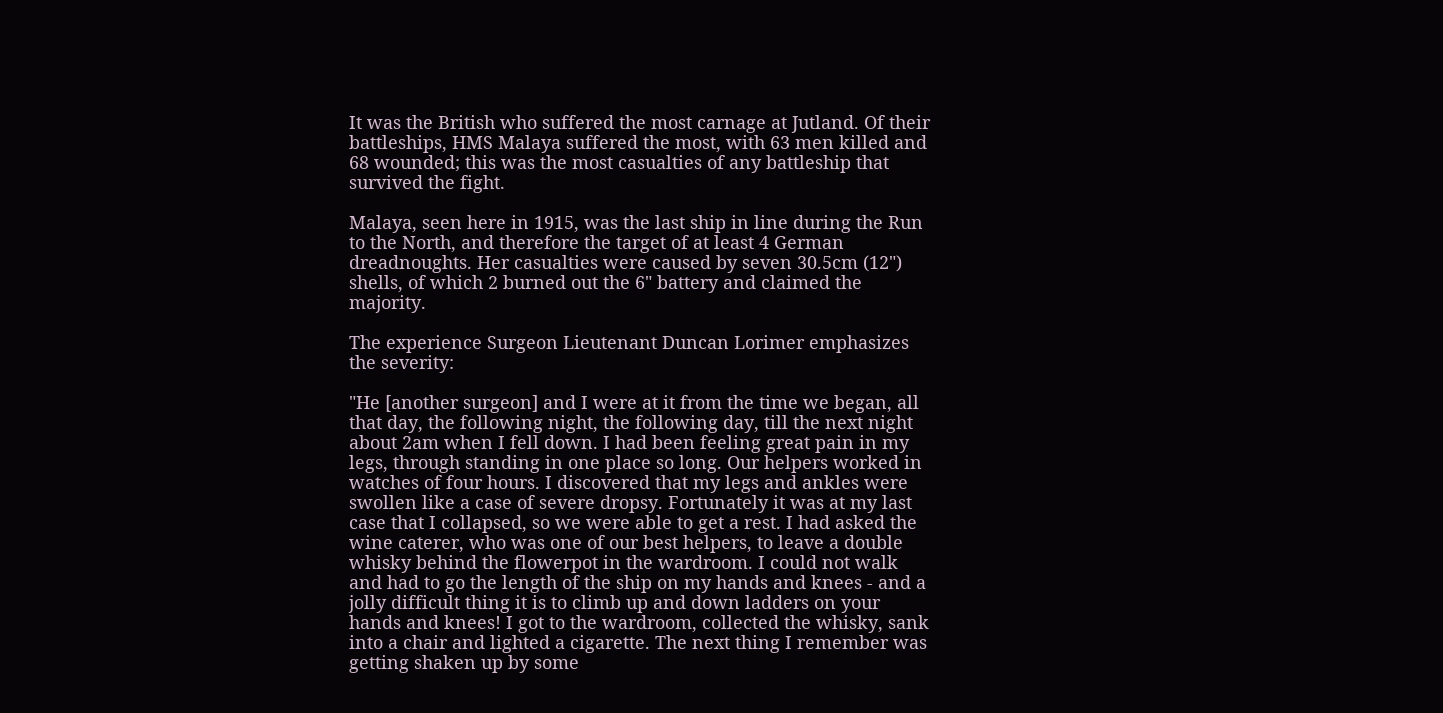It was the British who suffered the most carnage at Jutland. Of their battleships, HMS Malaya suffered the most, with 63 men killed and 68 wounded; this was the most casualties of any battleship that survived the fight.

Malaya, seen here in 1915, was the last ship in line during the Run to the North, and therefore the target of at least 4 German dreadnoughts. Her casualties were caused by seven 30.5cm (12") shells, of which 2 burned out the 6" battery and claimed the majority.

The experience Surgeon Lieutenant Duncan Lorimer emphasizes the severity:

"He [another surgeon] and I were at it from the time we began, all that day, the following night, the following day, till the next night about 2am when I fell down. I had been feeling great pain in my legs, through standing in one place so long. Our helpers worked in watches of four hours. I discovered that my legs and ankles were swollen like a case of severe dropsy. Fortunately it was at my last case that I collapsed, so we were able to get a rest. I had asked the wine caterer, who was one of our best helpers, to leave a double whisky behind the flowerpot in the wardroom. I could not walk and had to go the length of the ship on my hands and knees - and a jolly difficult thing it is to climb up and down ladders on your hands and knees! I got to the wardroom, collected the whisky, sank into a chair and lighted a cigarette. The next thing I remember was getting shaken up by some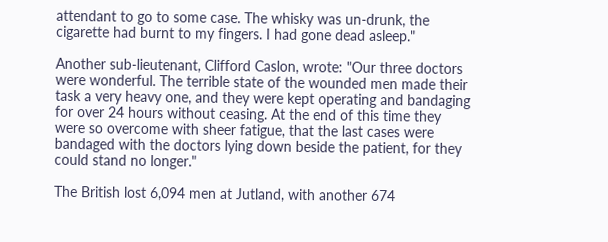attendant to go to some case. The whisky was un-drunk, the cigarette had burnt to my fingers. I had gone dead asleep."

Another sub-lieutenant, Clifford Caslon, wrote: "Our three doctors were wonderful. The terrible state of the wounded men made their task a very heavy one, and they were kept operating and bandaging for over 24 hours without ceasing. At the end of this time they were so overcome with sheer fatigue, that the last cases were bandaged with the doctors lying down beside the patient, for they could stand no longer."

The British lost 6,094 men at Jutland, with another 674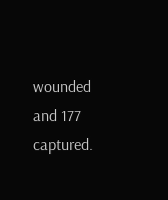wounded and 177 captured.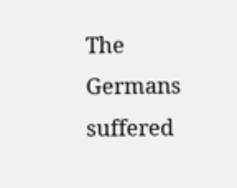The Germans suffered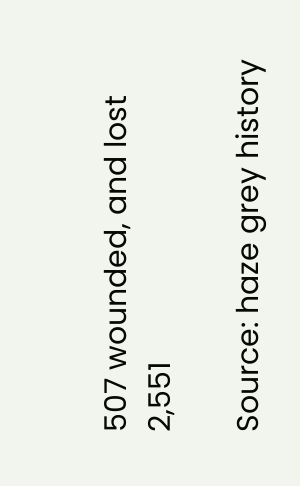507 wounded, and lost 2,551

Source: haze grey history